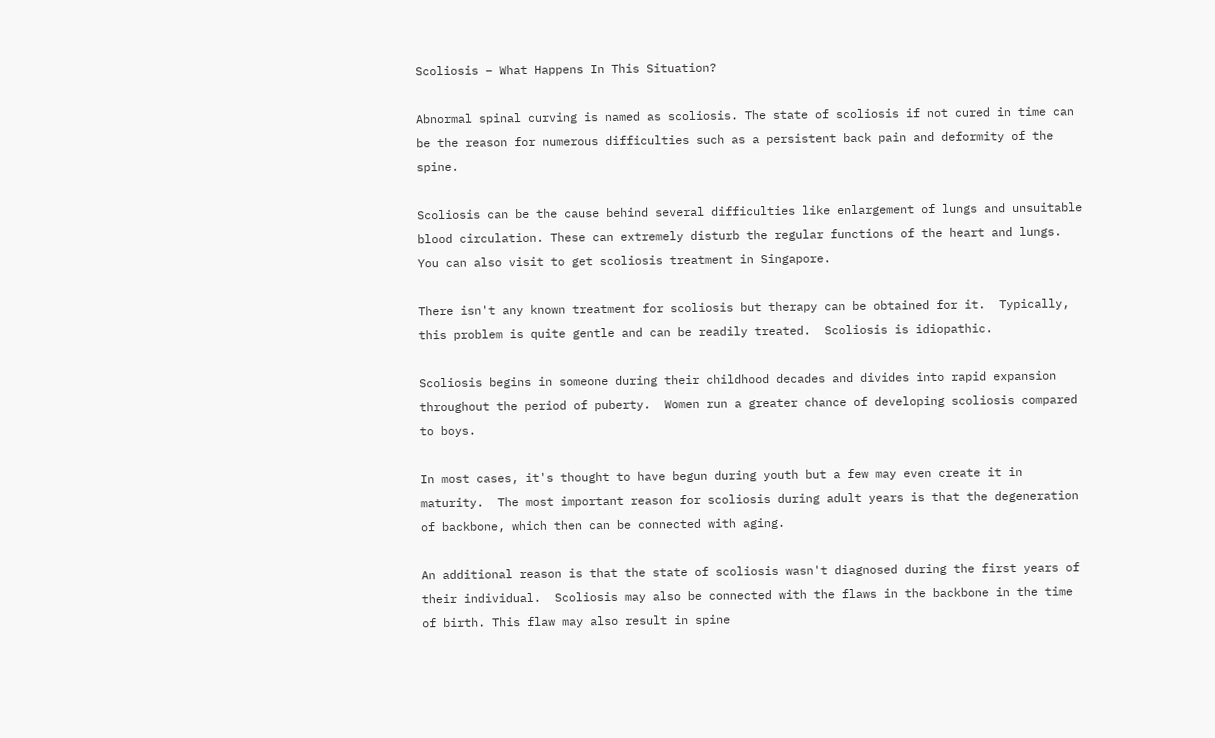Scoliosis – What Happens In This Situation?

Abnormal spinal curving is named as scoliosis. The state of scoliosis if not cured in time can be the reason for numerous difficulties such as a persistent back pain and deformity of the spine.

Scoliosis can be the cause behind several difficulties like enlargement of lungs and unsuitable blood circulation. These can extremely disturb the regular functions of the heart and lungs. You can also visit to get scoliosis treatment in Singapore.

There isn't any known treatment for scoliosis but therapy can be obtained for it.  Typically, this problem is quite gentle and can be readily treated.  Scoliosis is idiopathic.

Scoliosis begins in someone during their childhood decades and divides into rapid expansion throughout the period of puberty.  Women run a greater chance of developing scoliosis compared to boys.

In most cases, it's thought to have begun during youth but a few may even create it in maturity.  The most important reason for scoliosis during adult years is that the degeneration of backbone, which then can be connected with aging.

An additional reason is that the state of scoliosis wasn't diagnosed during the first years of their individual.  Scoliosis may also be connected with the flaws in the backbone in the time of birth. This flaw may also result in spine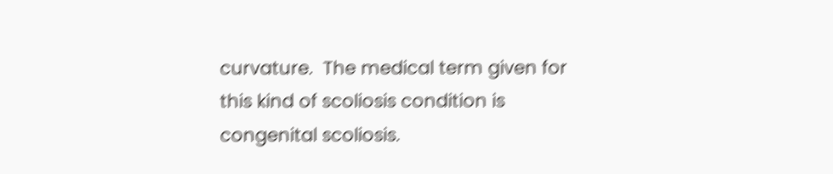curvature.  The medical term given for this kind of scoliosis condition is congenital scoliosis.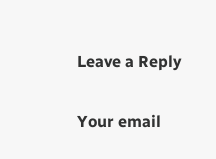Leave a Reply

Your email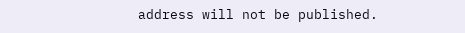address will not be published.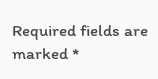Required fields are marked *